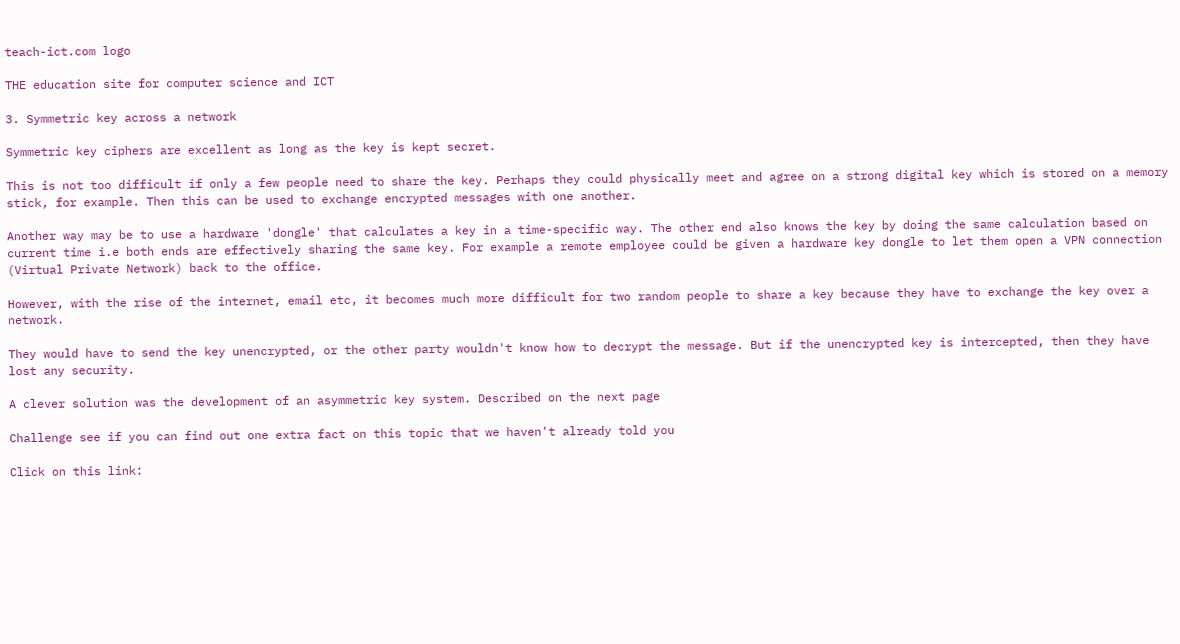teach-ict.com logo

THE education site for computer science and ICT

3. Symmetric key across a network

Symmetric key ciphers are excellent as long as the key is kept secret.

This is not too difficult if only a few people need to share the key. Perhaps they could physically meet and agree on a strong digital key which is stored on a memory stick, for example. Then this can be used to exchange encrypted messages with one another.

Another way may be to use a hardware 'dongle' that calculates a key in a time-specific way. The other end also knows the key by doing the same calculation based on current time i.e both ends are effectively sharing the same key. For example a remote employee could be given a hardware key dongle to let them open a VPN connection (Virtual Private Network) back to the office.

However, with the rise of the internet, email etc, it becomes much more difficult for two random people to share a key because they have to exchange the key over a network.

They would have to send the key unencrypted, or the other party wouldn't know how to decrypt the message. But if the unencrypted key is intercepted, then they have lost any security.

A clever solution was the development of an asymmetric key system. Described on the next page

Challenge see if you can find out one extra fact on this topic that we haven't already told you

Click on this link: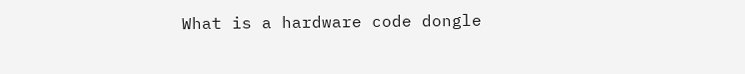What is a hardware code dongle